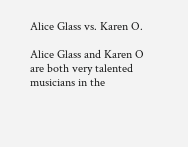Alice Glass vs. Karen O.

Alice Glass and Karen O are both very talented musicians in the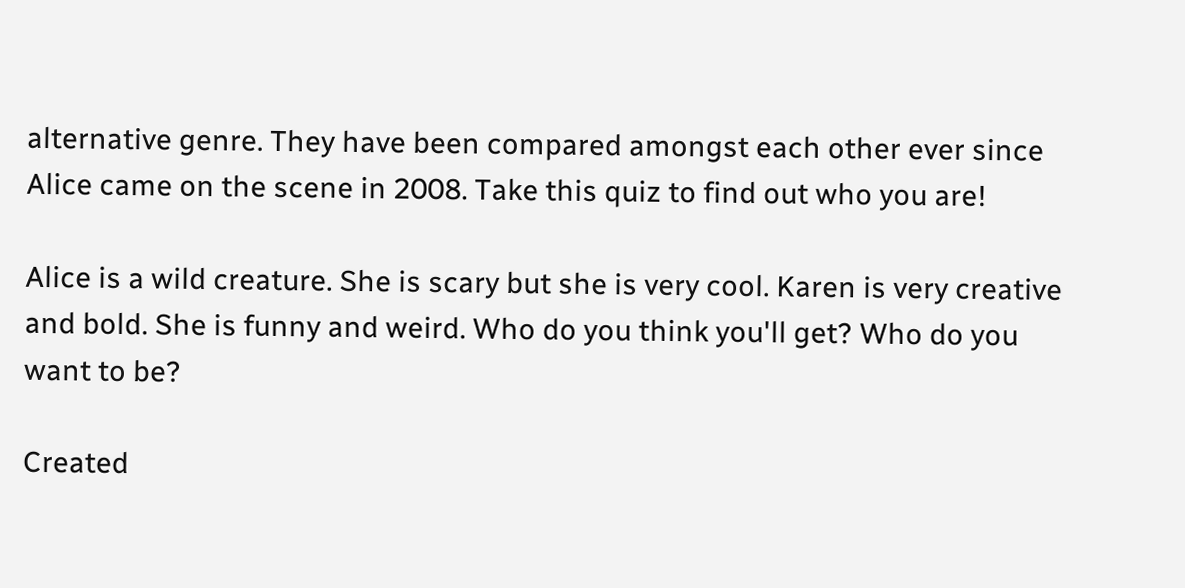alternative genre. They have been compared amongst each other ever since Alice came on the scene in 2008. Take this quiz to find out who you are!

Alice is a wild creature. She is scary but she is very cool. Karen is very creative and bold. She is funny and weird. Who do you think you'll get? Who do you want to be?

Created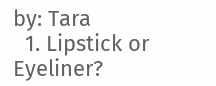by: Tara
  1. Lipstick or Eyeliner?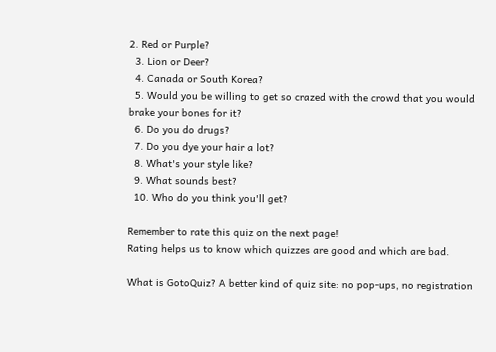2. Red or Purple?
  3. Lion or Deer?
  4. Canada or South Korea?
  5. Would you be willing to get so crazed with the crowd that you would brake your bones for it?
  6. Do you do drugs?
  7. Do you dye your hair a lot?
  8. What's your style like?
  9. What sounds best?
  10. Who do you think you'll get?

Remember to rate this quiz on the next page!
Rating helps us to know which quizzes are good and which are bad.

What is GotoQuiz? A better kind of quiz site: no pop-ups, no registration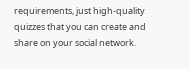requirements, just high-quality quizzes that you can create and share on your social network.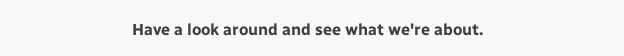Have a look around and see what we're about.